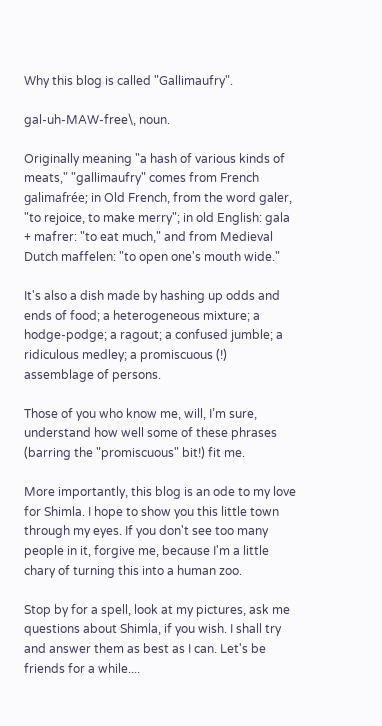Why this blog is called "Gallimaufry".

gal-uh-MAW-free\, noun.

Originally meaning "a hash of various kinds of meats," "gallimaufry" comes from French galimafrée; in Old French, from the word galer, "to rejoice, to make merry"; in old English: gala + mafrer: "to eat much," and from Medieval Dutch maffelen: "to open one's mouth wide."

It's also a dish made by hashing up odds and ends of food; a heterogeneous mixture; a hodge-podge; a ragout; a confused jumble; a ridiculous medley; a promiscuous (!) assemblage of persons.

Those of you who know me, will, I’m sure, understand how well some of these phrases (barring the "promiscuous" bit!) fit me.

More importantly, this blog is an ode to my love for Shimla. I hope to show you this little town through my eyes. If you don't see too many people in it, forgive me, because I'm a little chary of turning this into a human zoo.

Stop by for a spell, look at my pictures, ask me questions about Shimla, if you wish. I shall try and answer them as best as I can. Let's be friends for a while....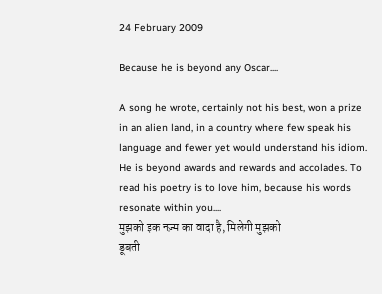24 February 2009

Because he is beyond any Oscar....

A song he wrote, certainly not his best, won a prize in an alien land, in a country where few speak his language and fewer yet would understand his idiom. He is beyond awards and rewards and accolades. To read his poetry is to love him, because his words resonate within you....
मुझको इक नज़्म का वादा है, मिलेगी मुझको
डूबती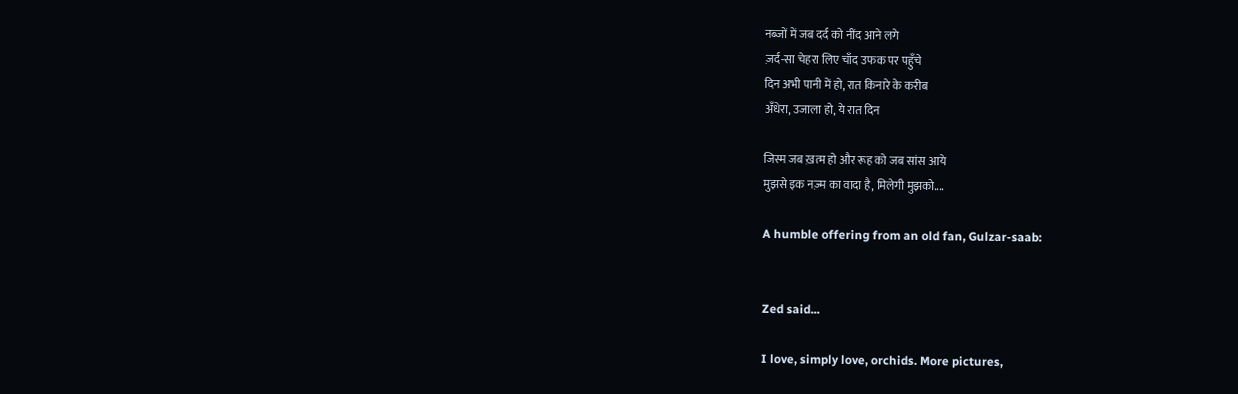नब्जों में जब दर्द को नींद आने लगे
ज़र्द-सा चेहरा लिए चाँद उफक पर पहुँचे
दिन अभी पानी में हो, रात किनारे के करीब
अँधेरा, उजाला हो, ये रात दिन

जिस्म जब ख़त्म हो और रूह को जब सांस आये
मुझसे इक नज़्म का वादा है, मिलेगी मुझको....

A humble offering from an old fan, Gulzar-saab:


Zed said...

I love, simply love, orchids. More pictures,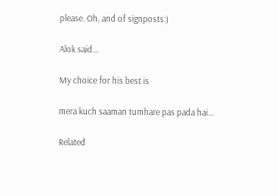please. Oh, and of signposts:)

Alok said...

My choice for his best is

mera kuch saaman tumhare pas pada hai...

Related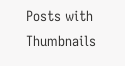Posts with Thumbnails